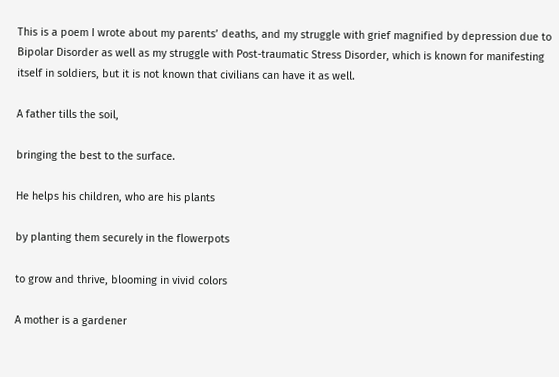This is a poem I wrote about my parents’ deaths, and my struggle with grief magnified by depression due to Bipolar Disorder as well as my struggle with Post-traumatic Stress Disorder, which is known for manifesting itself in soldiers, but it is not known that civilians can have it as well.

A father tills the soil,

bringing the best to the surface.

He helps his children, who are his plants

by planting them securely in the flowerpots

to grow and thrive, blooming in vivid colors

A mother is a gardener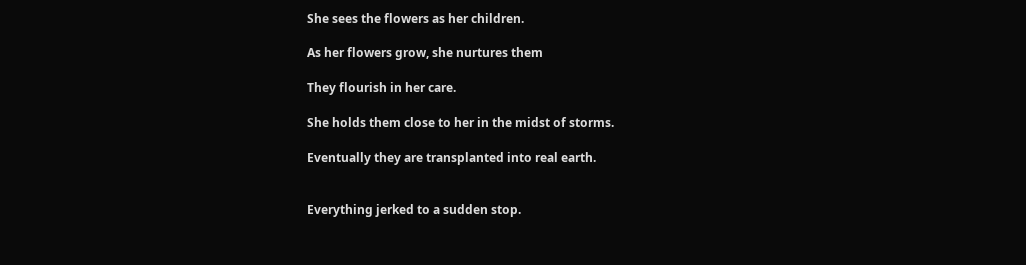She sees the flowers as her children.

As her flowers grow, she nurtures them

They flourish in her care.

She holds them close to her in the midst of storms.

Eventually they are transplanted into real earth.


Everything jerked to a sudden stop.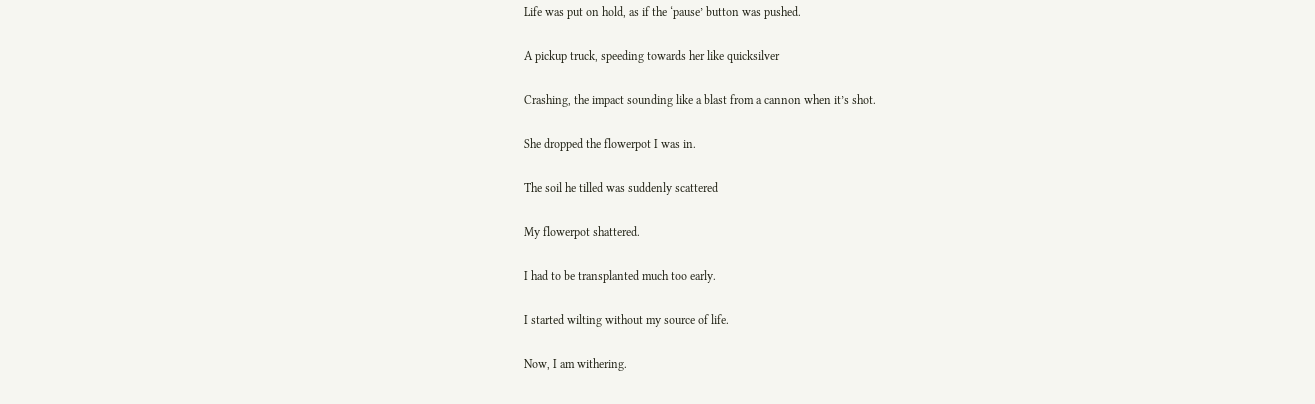Life was put on hold, as if the ‘pause’ button was pushed.

A pickup truck, speeding towards her like quicksilver

Crashing, the impact sounding like a blast from a cannon when it’s shot.

She dropped the flowerpot I was in.

The soil he tilled was suddenly scattered

My flowerpot shattered.

I had to be transplanted much too early.

I started wilting without my source of life.

Now, I am withering.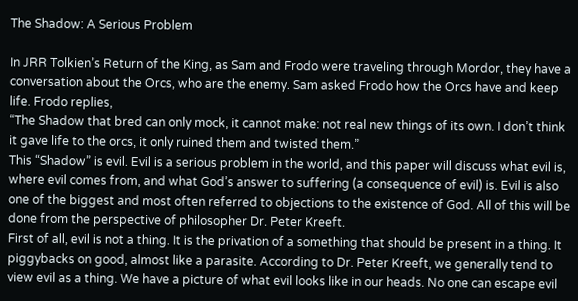The Shadow: A Serious Problem

In JRR Tolkien’s Return of the King, as Sam and Frodo were traveling through Mordor, they have a conversation about the Orcs, who are the enemy. Sam asked Frodo how the Orcs have and keep life. Frodo replies,
“The Shadow that bred can only mock, it cannot make: not real new things of its own. I don’t think it gave life to the orcs, it only ruined them and twisted them.”
This “Shadow” is evil. Evil is a serious problem in the world, and this paper will discuss what evil is, where evil comes from, and what God’s answer to suffering (a consequence of evil) is. Evil is also one of the biggest and most often referred to objections to the existence of God. All of this will be done from the perspective of philosopher Dr. Peter Kreeft.
First of all, evil is not a thing. It is the privation of a something that should be present in a thing. It piggybacks on good, almost like a parasite. According to Dr. Peter Kreeft, we generally tend to view evil as a thing. We have a picture of what evil looks like in our heads. No one can escape evil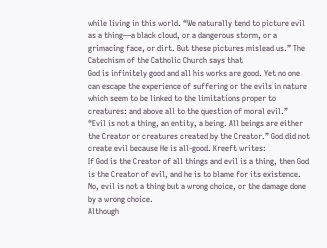while living in this world. “We naturally tend to picture evil as a thing—a black cloud, or a dangerous storm, or a grimacing face, or dirt. But these pictures mislead us.” The Catechism of the Catholic Church says that
God is infinitely good and all his works are good. Yet no one can escape the experience of suffering or the evils in nature which seem to be linked to the limitations proper to creatures: and above all to the question of moral evil.”
“Evil is not a thing, an entity, a being. All beings are either the Creator or creatures created by the Creator.” God did not create evil because He is all-good. Kreeft writes:
If God is the Creator of all things and evil is a thing, then God is the Creator of evil, and he is to blame for its existence. No, evil is not a thing but a wrong choice, or the damage done by a wrong choice.
Although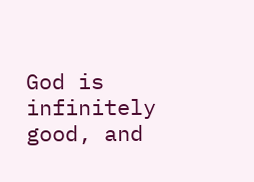God is infinitely good, and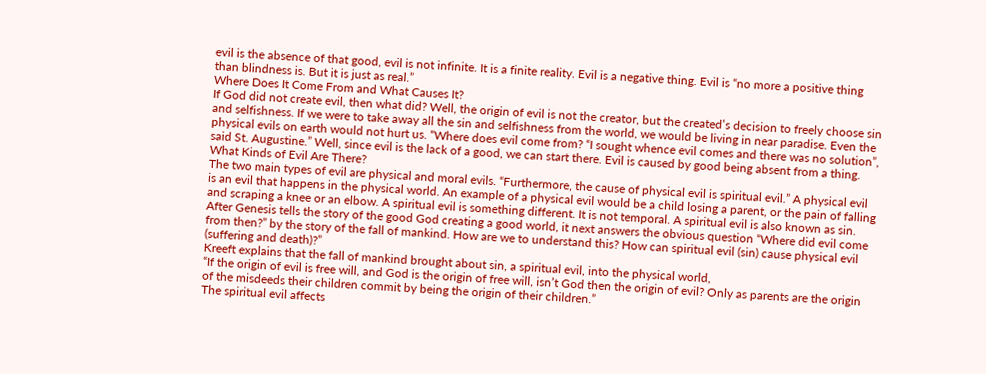evil is the absence of that good, evil is not infinite. It is a finite reality. Evil is a negative thing. Evil is “no more a positive thing than blindness is. But it is just as real.”
Where Does It Come From and What Causes It?
If God did not create evil, then what did? Well, the origin of evil is not the creator, but the created’s decision to freely choose sin and selfishness. If we were to take away all the sin and selfishness from the world, we would be living in near paradise. Even the physical evils on earth would not hurt us. “Where does evil come from? “I sought whence evil comes and there was no solution”, said St. Augustine.” Well, since evil is the lack of a good, we can start there. Evil is caused by good being absent from a thing.
What Kinds of Evil Are There?
The two main types of evil are physical and moral evils. “Furthermore, the cause of physical evil is spiritual evil.” A physical evil is an evil that happens in the physical world. An example of a physical evil would be a child losing a parent, or the pain of falling and scraping a knee or an elbow. A spiritual evil is something different. It is not temporal. A spiritual evil is also known as sin.
After Genesis tells the story of the good God creating a good world, it next answers the obvious question “Where did evil come from then?” by the story of the fall of mankind. How are we to understand this? How can spiritual evil (sin) cause physical evil (suffering and death)?”
Kreeft explains that the fall of mankind brought about sin, a spiritual evil, into the physical world,
“If the origin of evil is free will, and God is the origin of free will, isn’t God then the origin of evil? Only as parents are the origin of the misdeeds their children commit by being the origin of their children.”
The spiritual evil affects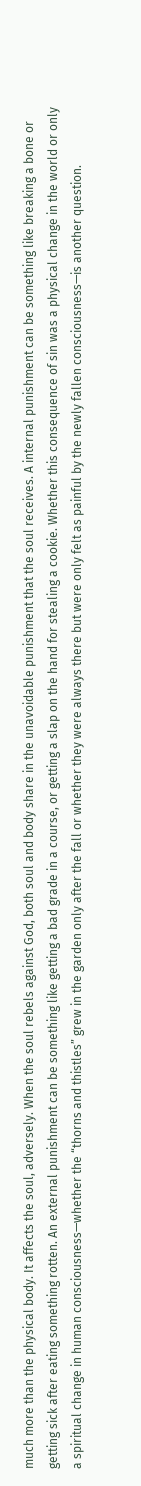much more than the physical body. It affects the soul, adversely. When the soul rebels against God, both soul and body share in the unavoidable punishment that the soul receives. A internal punishment can be something like breaking a bone or getting sick after eating something rotten. An external punishment can be something like getting a bad grade in a course, or getting a slap on the hand for stealing a cookie. Whether this consequence of sin was a physical change in the world or only a spiritual change in human consciousness—whether the “thorns and thistles” grew in the garden only after the fall or whether they were always there but were only felt as painful by the newly fallen consciousness—is another question.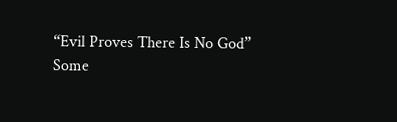“Evil Proves There Is No God”
Some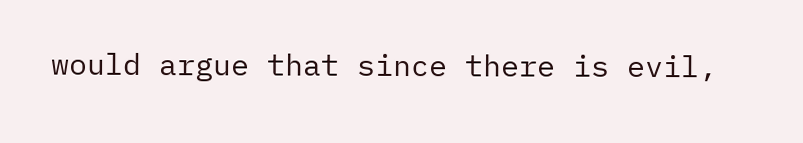would argue that since there is evil,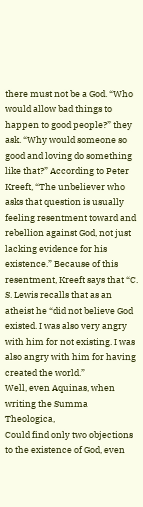there must not be a God. “Who would allow bad things to happen to good people?” they ask. “Why would someone so good and loving do something like that?” According to Peter Kreeft, “The unbeliever who asks that question is usually feeling resentment toward and rebellion against God, not just lacking evidence for his existence.” Because of this resentment, Kreeft says that “C. S. Lewis recalls that as an atheist he “did not believe God existed. I was also very angry with him for not existing. I was also angry with him for having created the world.”
Well, even Aquinas, when writing the Summa Theologica,
Could find only two objections to the existence of God, even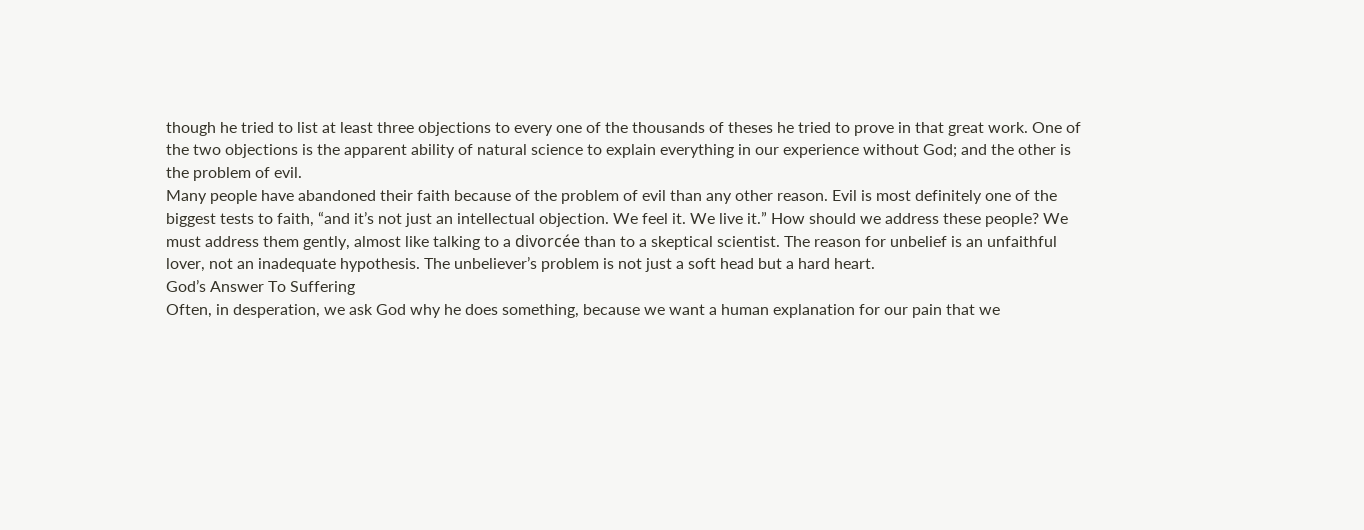though he tried to list at least three objections to every one of the thousands of theses he tried to prove in that great work. One of the two objections is the apparent ability of natural science to explain everything in our experience without God; and the other is the problem of evil.
Many people have abandoned their faith because of the problem of evil than any other reason. Evil is most definitely one of the biggest tests to faith, “and it’s not just an intellectual objection. We feel it. We live it.” How should we address these people? We must address them gently, almost like talking to a divorcée than to a skeptical scientist. The reason for unbelief is an unfaithful lover, not an inadequate hypothesis. The unbeliever’s problem is not just a soft head but a hard heart.
God’s Answer To Suffering
Often, in desperation, we ask God why he does something, because we want a human explanation for our pain that we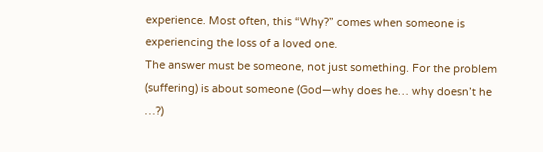experience. Most often, this “Why?” comes when someone is experiencing the loss of a loved one.
The answer must be someone, not just something. For the problem (suffering) is about someone (God—why does he… why doesn’t he …?)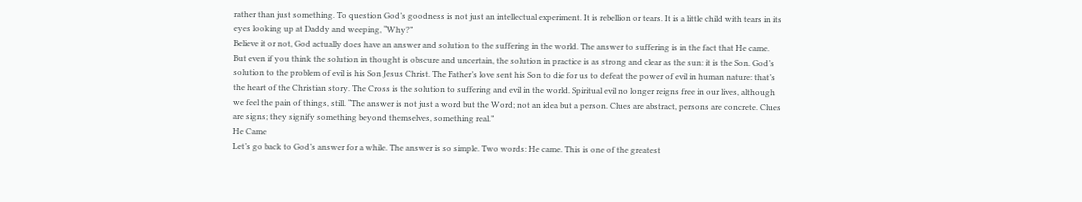rather than just something. To question God’s goodness is not just an intellectual experiment. It is rebellion or tears. It is a little child with tears in its eyes looking up at Daddy and weeping, “Why?”
Believe it or not, God actually does have an answer and solution to the suffering in the world. The answer to suffering is in the fact that He came.
But even if you think the solution in thought is obscure and uncertain, the solution in practice is as strong and clear as the sun: it is the Son. God’s solution to the problem of evil is his Son Jesus Christ. The Father’s love sent his Son to die for us to defeat the power of evil in human nature: that’s the heart of the Christian story. The Cross is the solution to suffering and evil in the world. Spiritual evil no longer reigns free in our lives, although we feel the pain of things, still. “The answer is not just a word but the Word; not an idea but a person. Clues are abstract, persons are concrete. Clues are signs; they signify something beyond themselves, something real.”
He Came
Let’s go back to God’s answer for a while. The answer is so simple. Two words: He came. This is one of the greatest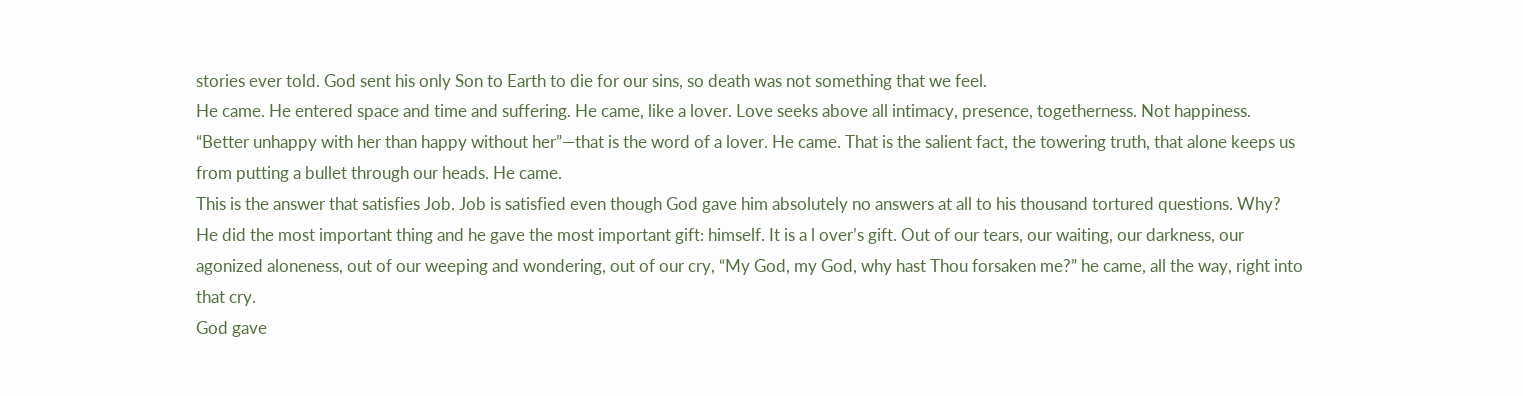stories ever told. God sent his only Son to Earth to die for our sins, so death was not something that we feel.
He came. He entered space and time and suffering. He came, like a lover. Love seeks above all intimacy, presence, togetherness. Not happiness. “Better unhappy with her than happy without her”—that is the word of a lover. He came. That is the salient fact, the towering truth, that alone keeps us from putting a bullet through our heads. He came.
This is the answer that satisfies Job. Job is satisfied even though God gave him absolutely no answers at all to his thousand tortured questions. Why?
He did the most important thing and he gave the most important gift: himself. It is a l over’s gift. Out of our tears, our waiting, our darkness, our agonized aloneness, out of our weeping and wondering, out of our cry, “My God, my God, why hast Thou forsaken me?” he came, all the way, right into that cry.
God gave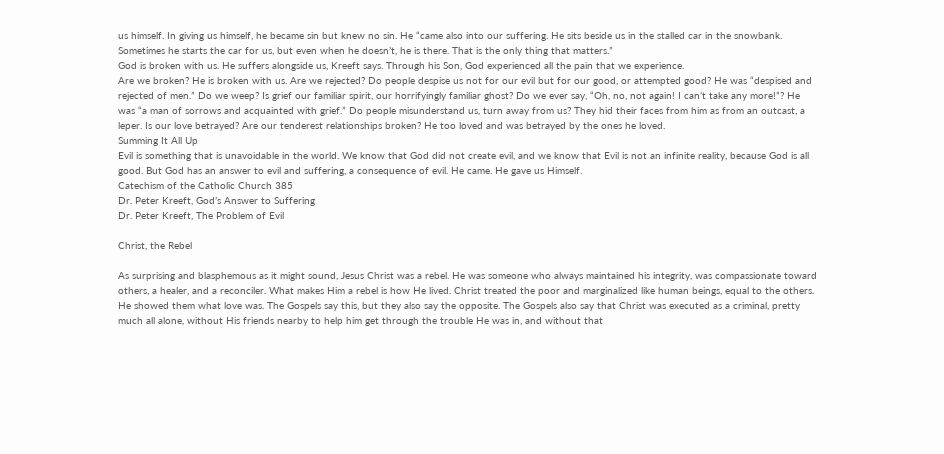us himself. In giving us himself, he became sin but knew no sin. He “came also into our suffering. He sits beside us in the stalled car in the snowbank. Sometimes he starts the car for us, but even when he doesn’t, he is there. That is the only thing that matters.”
God is broken with us. He suffers alongside us, Kreeft says. Through his Son, God experienced all the pain that we experience.
Are we broken? He is broken with us. Are we rejected? Do people despise us not for our evil but for our good, or attempted good? He was “despised and rejected of men.” Do we weep? Is grief our familiar spirit, our horrifyingly familiar ghost? Do we ever say, “Oh, no, not again! I can’t take any more!”? He was “a man of sorrows and acquainted with grief.” Do people misunderstand us, turn away from us? They hid their faces from him as from an outcast, a leper. Is our love betrayed? Are our tenderest relationships broken? He too loved and was betrayed by the ones he loved.
Summing It All Up
Evil is something that is unavoidable in the world. We know that God did not create evil, and we know that Evil is not an infinite reality, because God is all good. But God has an answer to evil and suffering, a consequence of evil. He came. He gave us Himself.
Catechism of the Catholic Church 385
Dr. Peter Kreeft, God’s Answer to Suffering
Dr. Peter Kreeft, The Problem of Evil

Christ, the Rebel

As surprising and blasphemous as it might sound, Jesus Christ was a rebel. He was someone who always maintained his integrity, was compassionate toward others, a healer, and a reconciler. What makes Him a rebel is how He lived. Christ treated the poor and marginalized like human beings, equal to the others. He showed them what love was. The Gospels say this, but they also say the opposite. The Gospels also say that Christ was executed as a criminal, pretty much all alone, without His friends nearby to help him get through the trouble He was in, and without that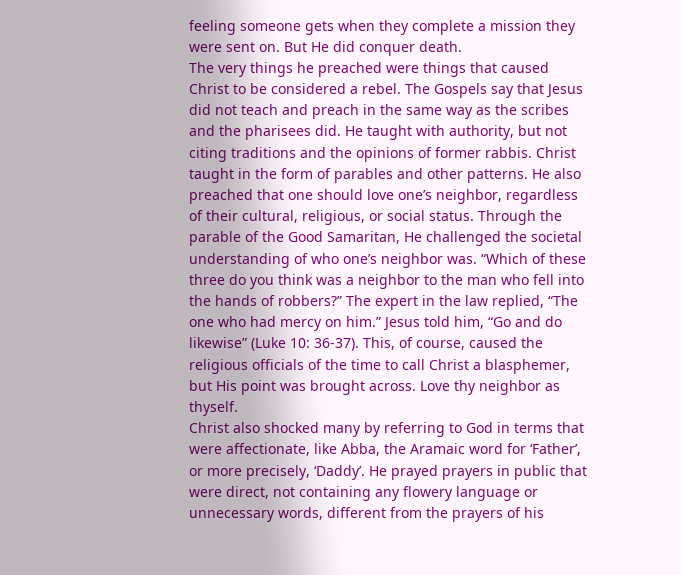feeling someone gets when they complete a mission they were sent on. But He did conquer death.
The very things he preached were things that caused Christ to be considered a rebel. The Gospels say that Jesus did not teach and preach in the same way as the scribes and the pharisees did. He taught with authority, but not citing traditions and the opinions of former rabbis. Christ taught in the form of parables and other patterns. He also preached that one should love one’s neighbor, regardless of their cultural, religious, or social status. Through the parable of the Good Samaritan, He challenged the societal understanding of who one’s neighbor was. “Which of these three do you think was a neighbor to the man who fell into the hands of robbers?” The expert in the law replied, “The one who had mercy on him.” Jesus told him, “Go and do likewise” (Luke 10: 36-37). This, of course, caused the religious officials of the time to call Christ a blasphemer, but His point was brought across. Love thy neighbor as thyself.
Christ also shocked many by referring to God in terms that were affectionate, like Abba, the Aramaic word for ‘Father’, or more precisely, ‘Daddy’. He prayed prayers in public that were direct, not containing any flowery language or unnecessary words, different from the prayers of his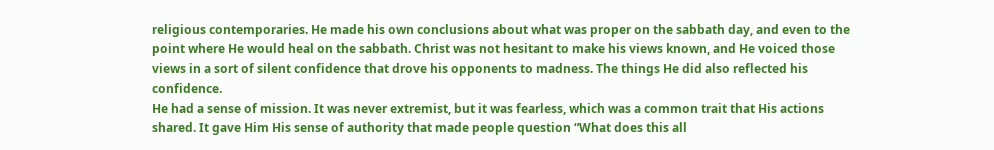religious contemporaries. He made his own conclusions about what was proper on the sabbath day, and even to the point where He would heal on the sabbath. Christ was not hesitant to make his views known, and He voiced those views in a sort of silent confidence that drove his opponents to madness. The things He did also reflected his confidence.
He had a sense of mission. It was never extremist, but it was fearless, which was a common trait that His actions shared. It gave Him His sense of authority that made people question “What does this all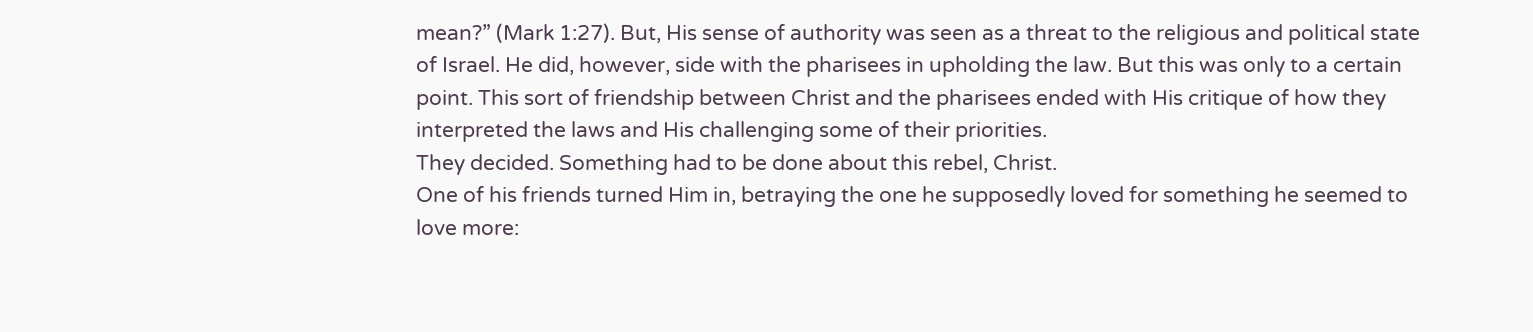mean?” (Mark 1:27). But, His sense of authority was seen as a threat to the religious and political state of Israel. He did, however, side with the pharisees in upholding the law. But this was only to a certain point. This sort of friendship between Christ and the pharisees ended with His critique of how they interpreted the laws and His challenging some of their priorities.
They decided. Something had to be done about this rebel, Christ.
One of his friends turned Him in, betraying the one he supposedly loved for something he seemed to love more: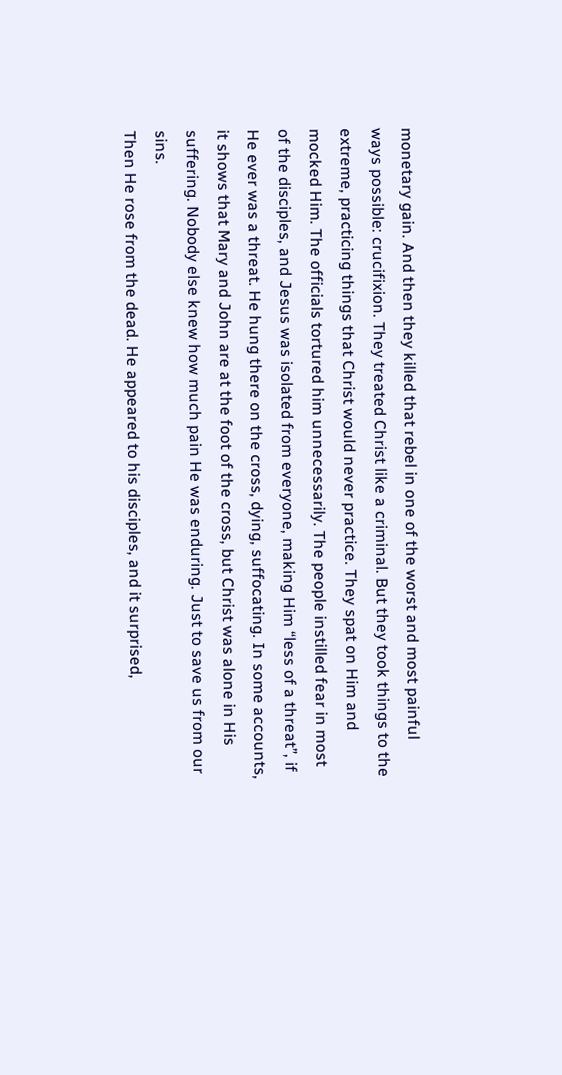monetary gain. And then they killed that rebel in one of the worst and most painful ways possible: crucifixion. They treated Christ like a criminal. But they took things to the extreme, practicing things that Christ would never practice. They spat on Him and mocked Him. The officials tortured him unnecessarily. The people instilled fear in most of the disciples, and Jesus was isolated from everyone, making Him “less of a threat”, if He ever was a threat. He hung there on the cross, dying, suffocating. In some accounts, it shows that Mary and John are at the foot of the cross, but Christ was alone in His suffering. Nobody else knew how much pain He was enduring. Just to save us from our sins.
Then He rose from the dead. He appeared to his disciples, and it surprised,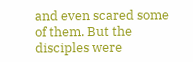and even scared some of them. But the disciples were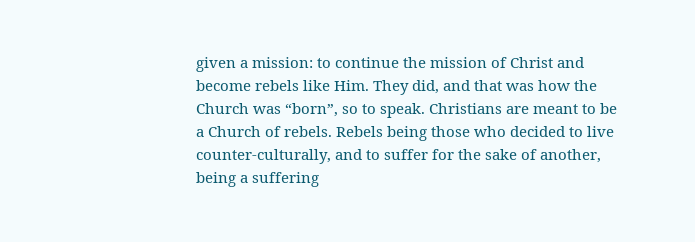given a mission: to continue the mission of Christ and become rebels like Him. They did, and that was how the Church was “born”, so to speak. Christians are meant to be a Church of rebels. Rebels being those who decided to live counter-culturally, and to suffer for the sake of another, being a suffering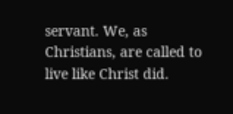servant. We, as Christians, are called to live like Christ did.